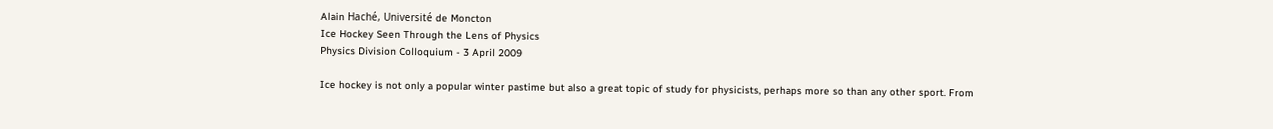Alain Haché, Université de Moncton
Ice Hockey Seen Through the Lens of Physics
Physics Division Colloquium - 3 April 2009

Ice hockey is not only a popular winter pastime but also a great topic of study for physicists, perhaps more so than any other sport. From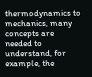thermodynamics to mechanics, many concepts are needed to understand, for example, the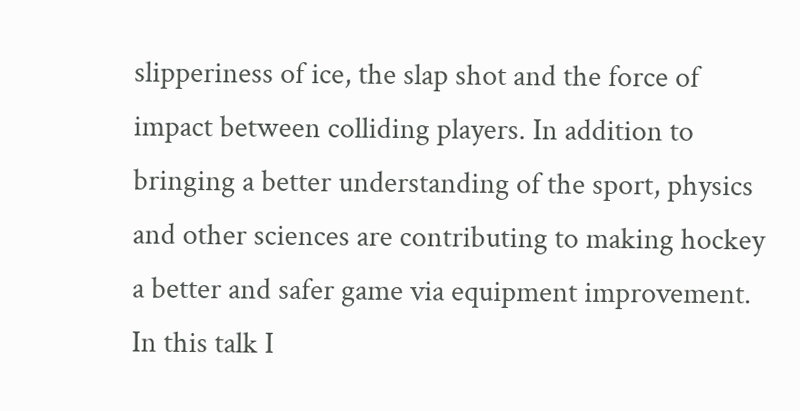slipperiness of ice, the slap shot and the force of impact between colliding players. In addition to bringing a better understanding of the sport, physics and other sciences are contributing to making hockey a better and safer game via equipment improvement. In this talk I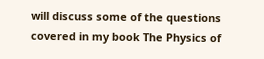will discuss some of the questions covered in my book The Physics of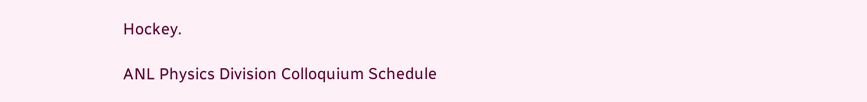Hockey.

ANL Physics Division Colloquium Schedule